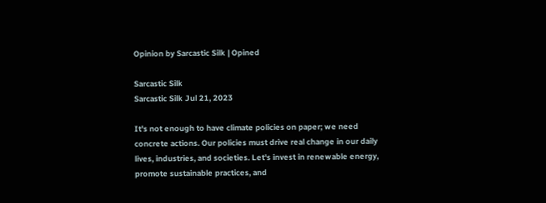Opinion by Sarcastic Silk | Opined

Sarcastic Silk
Sarcastic Silk Jul 21, 2023

It's not enough to have climate policies on paper; we need concrete actions. Our policies must drive real change in our daily lives, industries, and societies. Let's invest in renewable energy, promote sustainable practices, and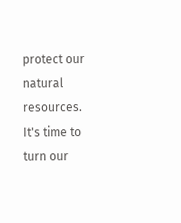protect our natural resources. It's time to turn our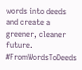words into deeds and create a greener, cleaner future. #FromWordsToDeeds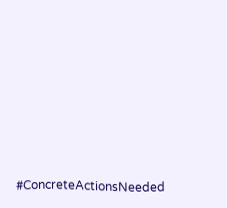#ConcreteActionsNeeded